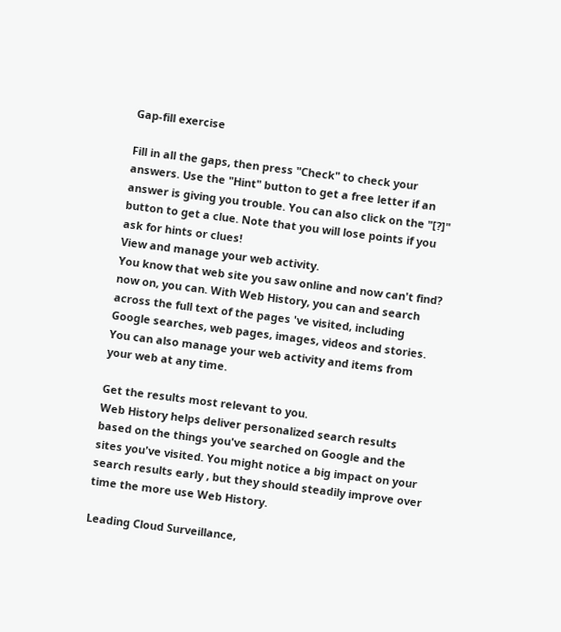Gap-fill exercise

Fill in all the gaps, then press "Check" to check your answers. Use the "Hint" button to get a free letter if an answer is giving you trouble. You can also click on the "[?]" button to get a clue. Note that you will lose points if you ask for hints or clues!
View and manage your web activity.
You know that web site you saw online and now can't find? now on, you can. With Web History, you can and search across the full text of the pages 've visited, including Google searches, web pages, images, videos and stories. You can also manage your web activity and items from your web at any time.

Get the results most relevant to you.
Web History helps deliver personalized search results based on the things you've searched on Google and the sites you've visited. You might notice a big impact on your search results early , but they should steadily improve over time the more use Web History.

Leading Cloud Surveillance,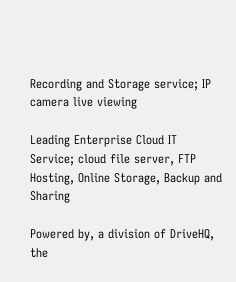Recording and Storage service; IP camera live viewing

Leading Enterprise Cloud IT Service; cloud file server, FTP Hosting, Online Storage, Backup and Sharing

Powered by, a division of DriveHQ, the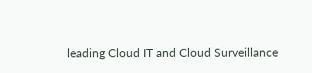leading Cloud IT and Cloud Surveillance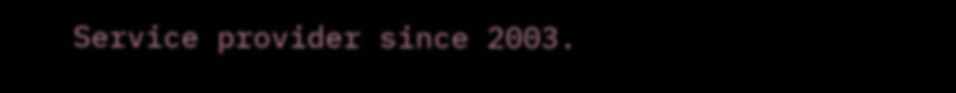Service provider since 2003.